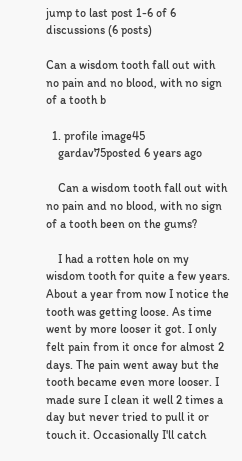jump to last post 1-6 of 6 discussions (6 posts)

Can a wisdom tooth fall out with no pain and no blood, with no sign of a tooth b

  1. profile image45
    gardav75posted 6 years ago

    Can a wisdom tooth fall out with no pain and no blood, with no sign of a tooth been on the gums?

    I had a rotten hole on my wisdom tooth for quite a few years. About a year from now I notice the tooth was getting loose. As time went by more looser it got. I only felt pain from it once for almost 2 days. The pain went away but the tooth became even more looser. I made sure I clean it well 2 times a day but never tried to pull it or touch it. Occasionally I'll catch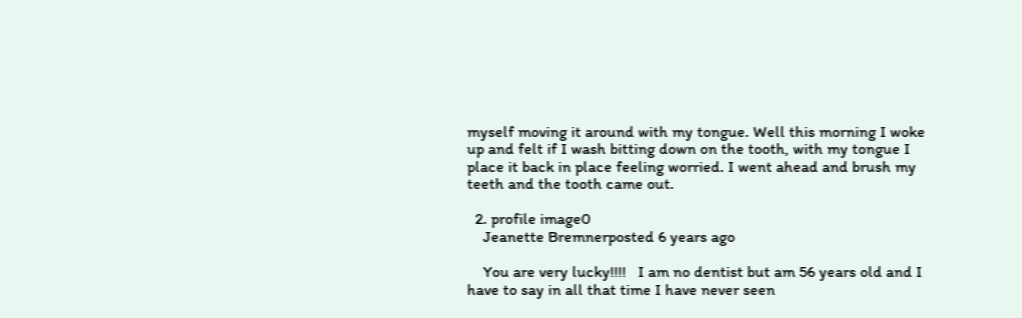myself moving it around with my tongue. Well this morning I woke up and felt if I wash bitting down on the tooth, with my tongue I place it back in place feeling worried. I went ahead and brush my teeth and the tooth came out.

  2. profile image0
    Jeanette Bremnerposted 6 years ago

    You are very lucky!!!!   I am no dentist but am 56 years old and I have to say in all that time I have never seen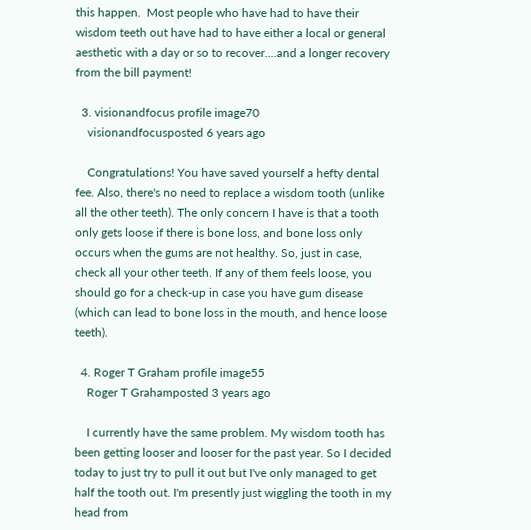this happen.  Most people who have had to have their wisdom teeth out have had to have either a local or general aesthetic with a day or so to recover....and a longer recovery from the bill payment!

  3. visionandfocus profile image70
    visionandfocusposted 6 years ago

    Congratulations! You have saved yourself a hefty dental fee. Also, there's no need to replace a wisdom tooth (unlike all the other teeth). The only concern I have is that a tooth only gets loose if there is bone loss, and bone loss only occurs when the gums are not healthy. So, just in case, check all your other teeth. If any of them feels loose, you should go for a check-up in case you have gum disease (which can lead to bone loss in the mouth, and hence loose teeth).

  4. Roger T Graham profile image55
    Roger T Grahamposted 3 years ago

    I currently have the same problem. My wisdom tooth has been getting looser and looser for the past year. So I decided today to just try to pull it out but I've only managed to get half the tooth out. I'm presently just wiggling the tooth in my head from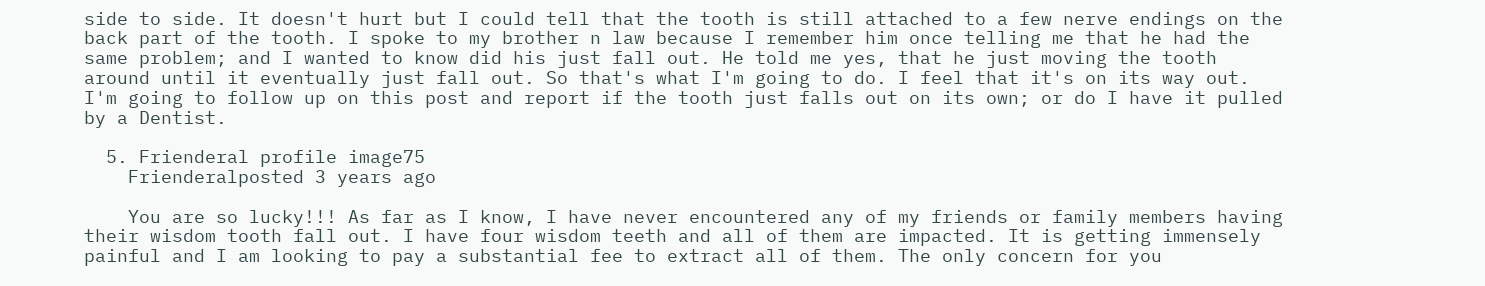side to side. It doesn't hurt but I could tell that the tooth is still attached to a few nerve endings on the back part of the tooth. I spoke to my brother n law because I remember him once telling me that he had the same problem; and I wanted to know did his just fall out. He told me yes, that he just moving the tooth around until it eventually just fall out. So that's what I'm going to do. I feel that it's on its way out. I'm going to follow up on this post and report if the tooth just falls out on its own; or do I have it pulled by a Dentist.

  5. Frienderal profile image75
    Frienderalposted 3 years ago

    You are so lucky!!! As far as I know, I have never encountered any of my friends or family members having their wisdom tooth fall out. I have four wisdom teeth and all of them are impacted. It is getting immensely painful and I am looking to pay a substantial fee to extract all of them. The only concern for you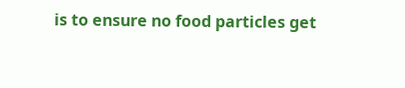is to ensure no food particles get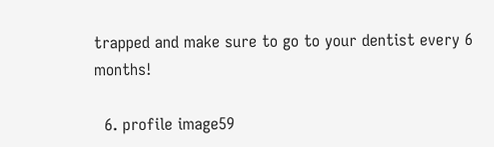trapped and make sure to go to your dentist every 6 months!

  6. profile image59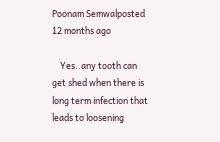Poonam Semwalposted 12 months ago

    Yes..any tooth can get shed when there is long term infection that leads to loosening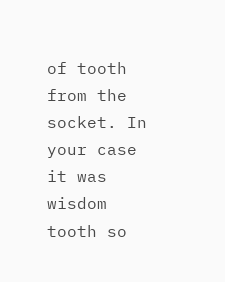of tooth from the socket. In your case it was wisdom tooth so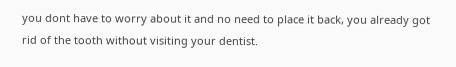you dont have to worry about it and no need to place it back, you already got rid of the tooth without visiting your dentist.